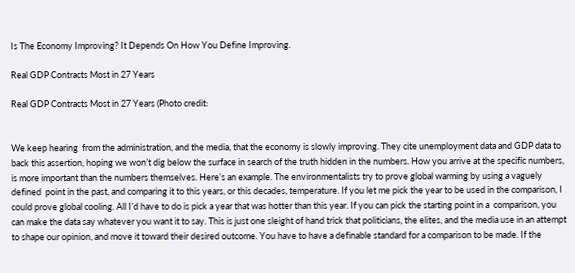Is The Economy Improving? It Depends On How You Define Improving.

Real GDP Contracts Most in 27 Years

Real GDP Contracts Most in 27 Years (Photo credit:


We keep hearing  from the administration, and the media, that the economy is slowly improving. They cite unemployment data and GDP data to back this assertion, hoping we won’t dig below the surface in search of the truth hidden in the numbers. How you arrive at the specific numbers, is more important than the numbers themselves. Here’s an example. The environmentalists try to prove global warming by using a vaguely defined  point in the past, and comparing it to this years, or this decades, temperature. If you let me pick the year to be used in the comparison, I could prove global cooling. All I’d have to do is pick a year that was hotter than this year. If you can pick the starting point in a  comparison, you can make the data say whatever you want it to say. This is just one sleight of hand trick that politicians, the elites, and the media use in an attempt to shape our opinion, and move it toward their desired outcome. You have to have a definable standard for a comparison to be made. If the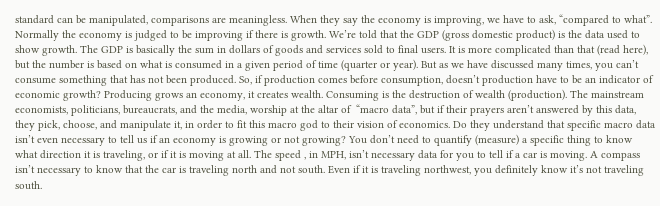standard can be manipulated, comparisons are meaningless. When they say the economy is improving, we have to ask, “compared to what”. Normally the economy is judged to be improving if there is growth. We’re told that the GDP (gross domestic product) is the data used to show growth. The GDP is basically the sum in dollars of goods and services sold to final users. It is more complicated than that (read here), but the number is based on what is consumed in a given period of time (quarter or year). But as we have discussed many times, you can’t consume something that has not been produced. So, if production comes before consumption, doesn’t production have to be an indicator of economic growth? Producing grows an economy, it creates wealth. Consuming is the destruction of wealth (production). The mainstream economists, politicians, bureaucrats, and the media, worship at the altar of  “macro data”, but if their prayers aren’t answered by this data, they pick, choose, and manipulate it, in order to fit this macro god to their vision of economics. Do they understand that specific macro data isn’t even necessary to tell us if an economy is growing or not growing? You don’t need to quantify (measure) a specific thing to know what direction it is traveling, or if it is moving at all. The speed , in MPH, isn’t necessary data for you to tell if a car is moving. A compass isn’t necessary to know that the car is traveling north and not south. Even if it is traveling northwest, you definitely know it’s not traveling south.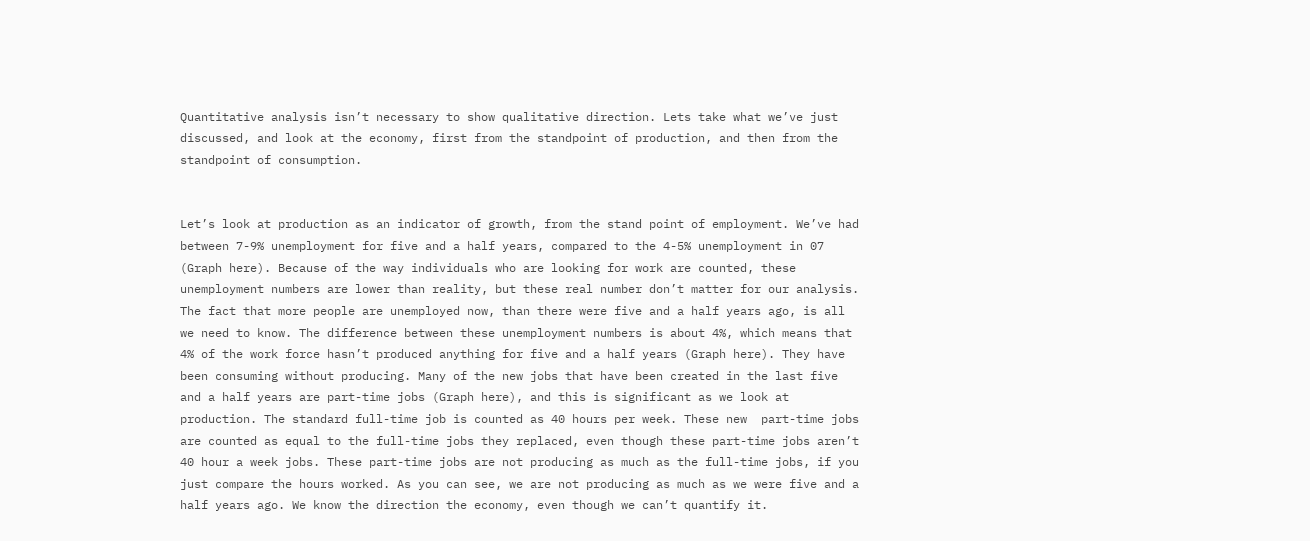Quantitative analysis isn’t necessary to show qualitative direction. Lets take what we’ve just discussed, and look at the economy, first from the standpoint of production, and then from the standpoint of consumption.


Let’s look at production as an indicator of growth, from the stand point of employment. We’ve had between 7-9% unemployment for five and a half years, compared to the 4-5% unemployment in 07 (Graph here). Because of the way individuals who are looking for work are counted, these unemployment numbers are lower than reality, but these real number don’t matter for our analysis. The fact that more people are unemployed now, than there were five and a half years ago, is all we need to know. The difference between these unemployment numbers is about 4%, which means that 4% of the work force hasn’t produced anything for five and a half years (Graph here). They have been consuming without producing. Many of the new jobs that have been created in the last five and a half years are part-time jobs (Graph here), and this is significant as we look at production. The standard full-time job is counted as 40 hours per week. These new  part-time jobs are counted as equal to the full-time jobs they replaced, even though these part-time jobs aren’t 40 hour a week jobs. These part-time jobs are not producing as much as the full-time jobs, if you just compare the hours worked. As you can see, we are not producing as much as we were five and a half years ago. We know the direction the economy, even though we can’t quantify it.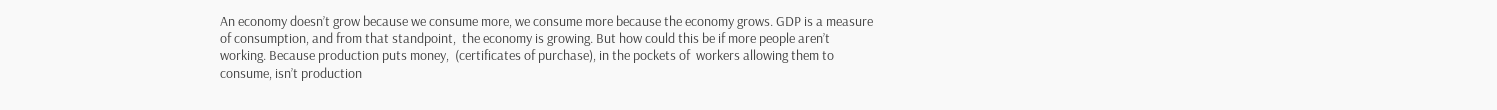An economy doesn’t grow because we consume more, we consume more because the economy grows. GDP is a measure of consumption, and from that standpoint,  the economy is growing. But how could this be if more people aren’t working. Because production puts money,  (certificates of purchase), in the pockets of  workers allowing them to consume, isn’t production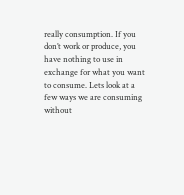really consumption. If you don’t work or produce, you have nothing to use in exchange for what you want to consume. Lets look at a few ways we are consuming without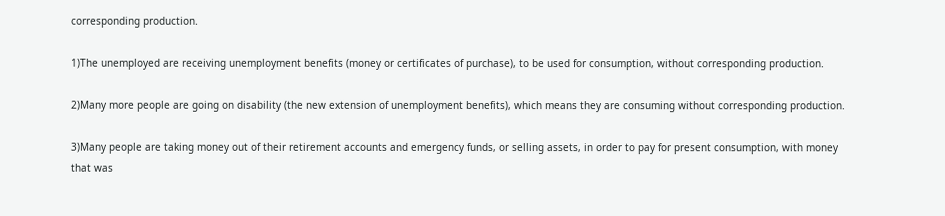corresponding production.

1)The unemployed are receiving unemployment benefits (money or certificates of purchase), to be used for consumption, without corresponding production.

2)Many more people are going on disability (the new extension of unemployment benefits), which means they are consuming without corresponding production.

3)Many people are taking money out of their retirement accounts and emergency funds, or selling assets, in order to pay for present consumption, with money that was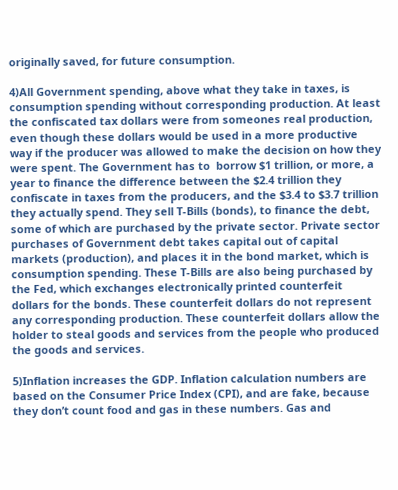originally saved, for future consumption.

4)All Government spending, above what they take in taxes, is consumption spending without corresponding production. At least the confiscated tax dollars were from someones real production, even though these dollars would be used in a more productive way if the producer was allowed to make the decision on how they were spent. The Government has to  borrow $1 trillion, or more, a year to finance the difference between the $2.4 trillion they confiscate in taxes from the producers, and the $3.4 to $3.7 trillion they actually spend. They sell T-Bills (bonds), to finance the debt, some of which are purchased by the private sector. Private sector purchases of Government debt takes capital out of capital markets (production), and places it in the bond market, which is consumption spending. These T-Bills are also being purchased by the Fed, which exchanges electronically printed counterfeit dollars for the bonds. These counterfeit dollars do not represent any corresponding production. These counterfeit dollars allow the holder to steal goods and services from the people who produced the goods and services.

5)Inflation increases the GDP. Inflation calculation numbers are based on the Consumer Price Index (CPI), and are fake, because they don’t count food and gas in these numbers. Gas and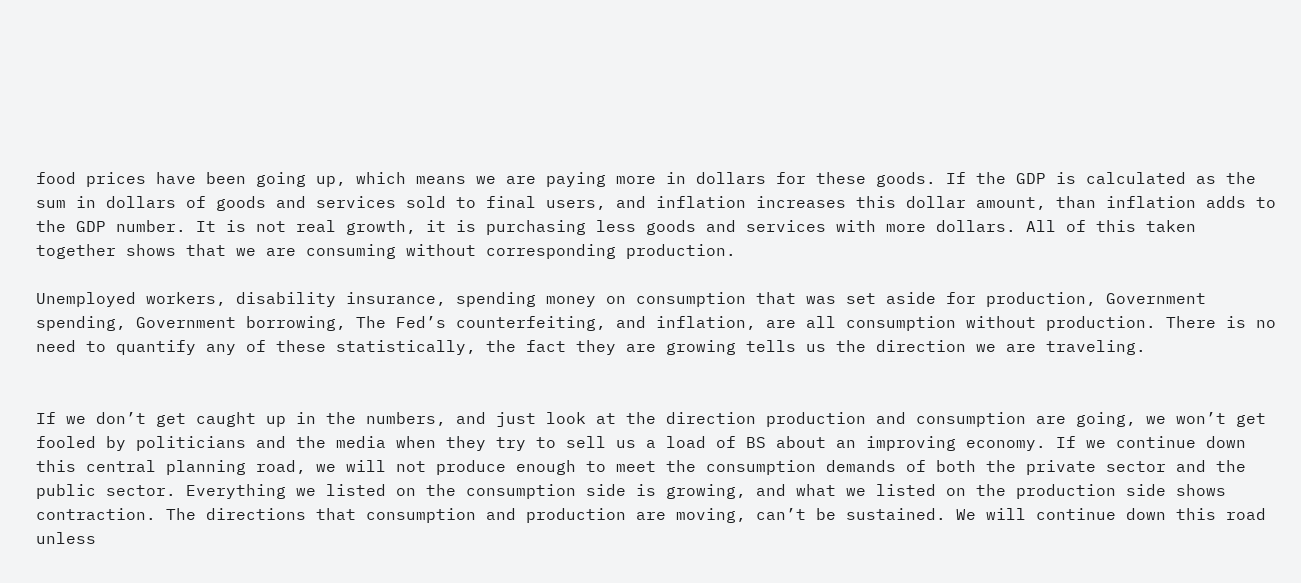food prices have been going up, which means we are paying more in dollars for these goods. If the GDP is calculated as the sum in dollars of goods and services sold to final users, and inflation increases this dollar amount, than inflation adds to the GDP number. It is not real growth, it is purchasing less goods and services with more dollars. All of this taken together shows that we are consuming without corresponding production.

Unemployed workers, disability insurance, spending money on consumption that was set aside for production, Government spending, Government borrowing, The Fed’s counterfeiting, and inflation, are all consumption without production. There is no need to quantify any of these statistically, the fact they are growing tells us the direction we are traveling.


If we don’t get caught up in the numbers, and just look at the direction production and consumption are going, we won’t get fooled by politicians and the media when they try to sell us a load of BS about an improving economy. If we continue down this central planning road, we will not produce enough to meet the consumption demands of both the private sector and the public sector. Everything we listed on the consumption side is growing, and what we listed on the production side shows contraction. The directions that consumption and production are moving, can’t be sustained. We will continue down this road unless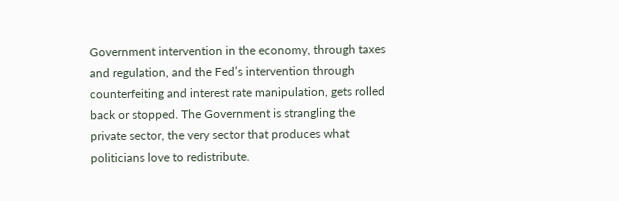Government intervention in the economy, through taxes and regulation, and the Fed’s intervention through counterfeiting and interest rate manipulation, gets rolled back or stopped. The Government is strangling the private sector, the very sector that produces what politicians love to redistribute.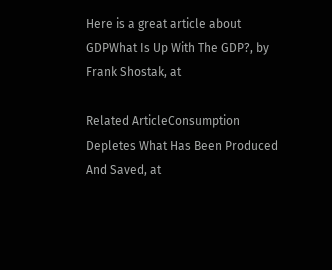Here is a great article about GDPWhat Is Up With The GDP?, by Frank Shostak, at

Related ArticleConsumption Depletes What Has Been Produced And Saved, at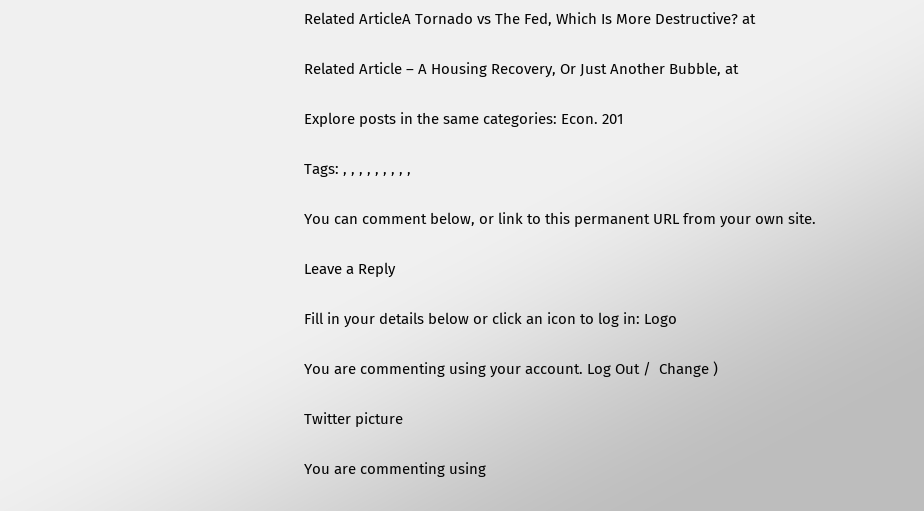Related ArticleA Tornado vs The Fed, Which Is More Destructive? at

Related Article – A Housing Recovery, Or Just Another Bubble, at

Explore posts in the same categories: Econ. 201

Tags: , , , , , , , , ,

You can comment below, or link to this permanent URL from your own site.

Leave a Reply

Fill in your details below or click an icon to log in: Logo

You are commenting using your account. Log Out /  Change )

Twitter picture

You are commenting using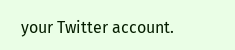your Twitter account.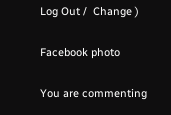Log Out /  Change )

Facebook photo

You are commenting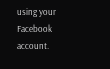using your Facebook account.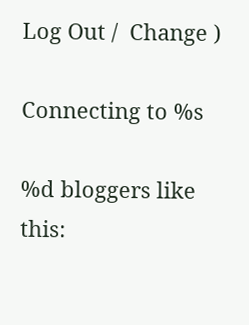Log Out /  Change )

Connecting to %s

%d bloggers like this: